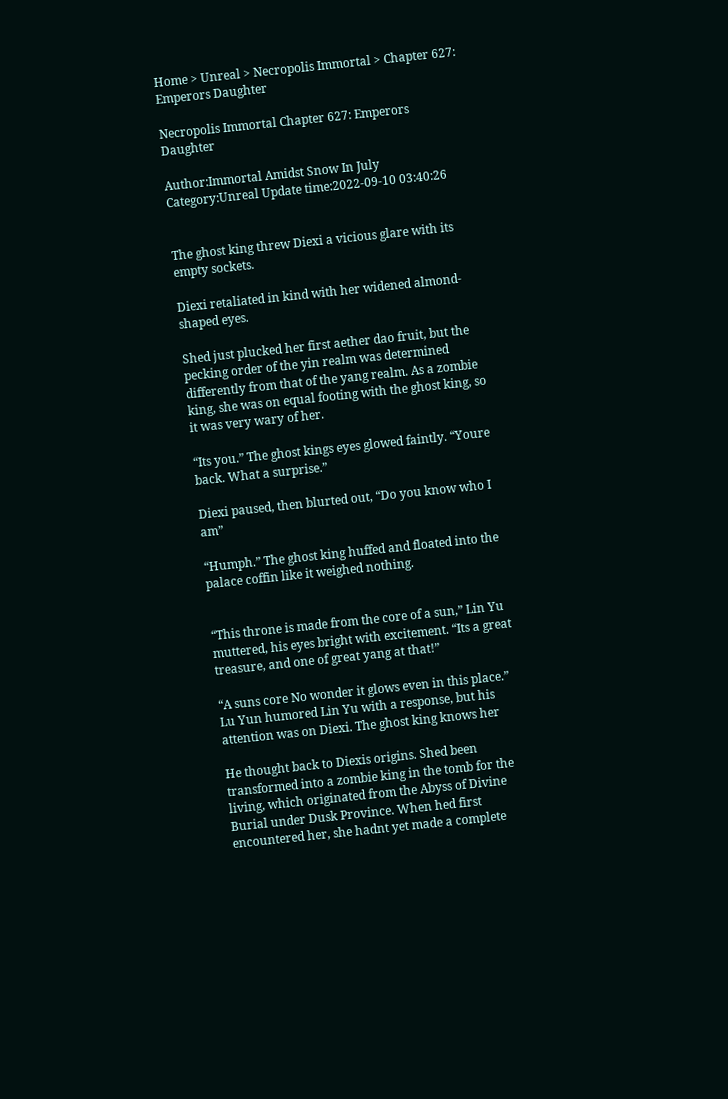Home > Unreal > Necropolis Immortal > Chapter 627: Emperors Daughter

Necropolis Immortal Chapter 627: Emperors Daughter

Author:Immortal Amidst Snow In July Category:Unreal Update time:2022-09-10 03:40:26


The ghost king threw Diexi a vicious glare with its empty sockets.

Diexi retaliated in kind with her widened almond-shaped eyes.

Shed just plucked her first aether dao fruit, but the pecking order of the yin realm was determined differently from that of the yang realm. As a zombie king, she was on equal footing with the ghost king, so it was very wary of her.

“Its you.” The ghost kings eyes glowed faintly. “Youre back. What a surprise.”

Diexi paused, then blurted out, “Do you know who I am”

“Humph.” The ghost king huffed and floated into the palace coffin like it weighed nothing.


“This throne is made from the core of a sun,” Lin Yu muttered, his eyes bright with excitement. “Its a great treasure, and one of great yang at that!”

“A suns core No wonder it glows even in this place.” Lu Yun humored Lin Yu with a response, but his attention was on Diexi. The ghost king knows her

He thought back to Diexis origins. Shed been transformed into a zombie king in the tomb for the living, which originated from the Abyss of Divine Burial under Dusk Province. When hed first encountered her, she hadnt yet made a complete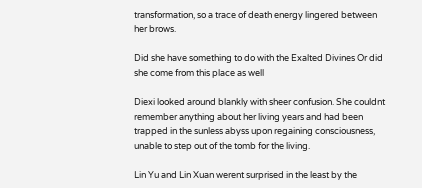transformation, so a trace of death energy lingered between her brows.

Did she have something to do with the Exalted Divines Or did she come from this place as well

Diexi looked around blankly with sheer confusion. She couldnt remember anything about her living years and had been trapped in the sunless abyss upon regaining consciousness, unable to step out of the tomb for the living.

Lin Yu and Lin Xuan werent surprised in the least by the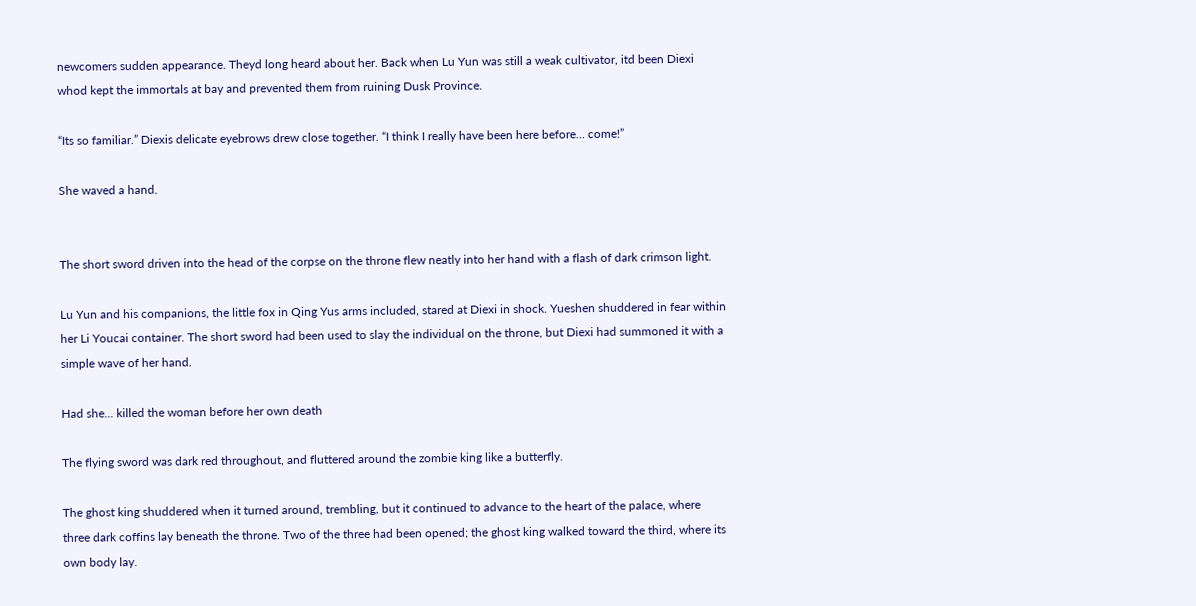newcomers sudden appearance. Theyd long heard about her. Back when Lu Yun was still a weak cultivator, itd been Diexi whod kept the immortals at bay and prevented them from ruining Dusk Province.

“Its so familiar.” Diexis delicate eyebrows drew close together. “I think I really have been here before… come!”

She waved a hand.


The short sword driven into the head of the corpse on the throne flew neatly into her hand with a flash of dark crimson light.

Lu Yun and his companions, the little fox in Qing Yus arms included, stared at Diexi in shock. Yueshen shuddered in fear within her Li Youcai container. The short sword had been used to slay the individual on the throne, but Diexi had summoned it with a simple wave of her hand.

Had she... killed the woman before her own death

The flying sword was dark red throughout, and fluttered around the zombie king like a butterfly.

The ghost king shuddered when it turned around, trembling, but it continued to advance to the heart of the palace, where three dark coffins lay beneath the throne. Two of the three had been opened; the ghost king walked toward the third, where its own body lay.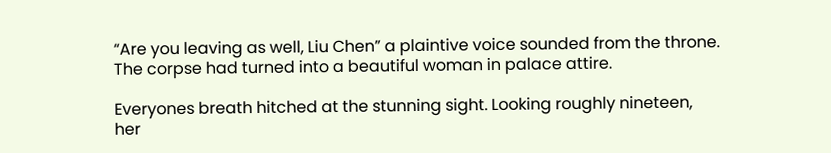“Are you leaving as well, Liu Chen” a plaintive voice sounded from the throne. The corpse had turned into a beautiful woman in palace attire.

Everyones breath hitched at the stunning sight. Looking roughly nineteen, her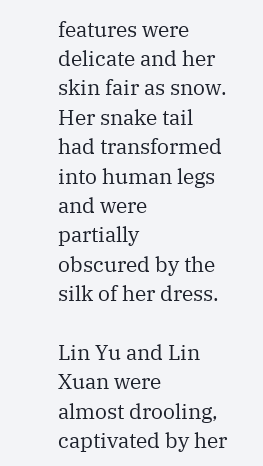features were delicate and her skin fair as snow. Her snake tail had transformed into human legs and were partially obscured by the silk of her dress.

Lin Yu and Lin Xuan were almost drooling, captivated by her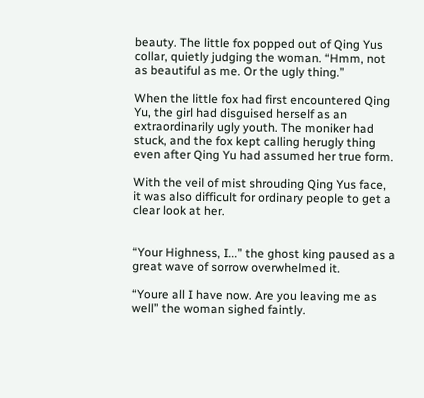beauty. The little fox popped out of Qing Yus collar, quietly judging the woman. “Hmm, not as beautiful as me. Or the ugly thing.”

When the little fox had first encountered Qing Yu, the girl had disguised herself as an extraordinarily ugly youth. The moniker had stuck, and the fox kept calling herugly thing even after Qing Yu had assumed her true form.

With the veil of mist shrouding Qing Yus face, it was also difficult for ordinary people to get a clear look at her.


“Your Highness, I...” the ghost king paused as a great wave of sorrow overwhelmed it.

“Youre all I have now. Are you leaving me as well” the woman sighed faintly.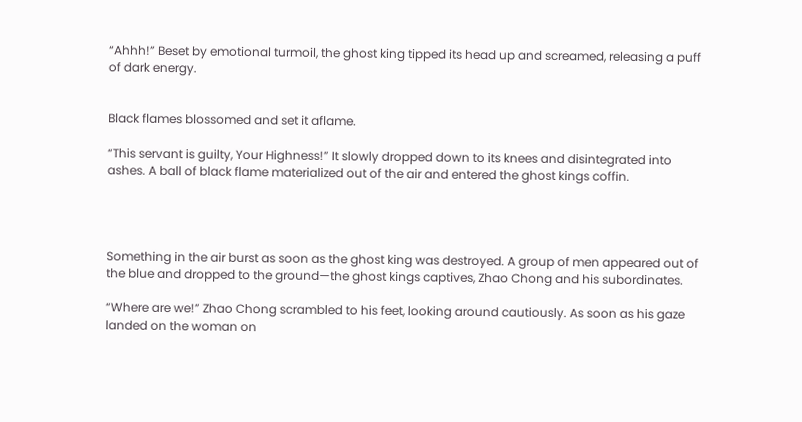“Ahhh!” Beset by emotional turmoil, the ghost king tipped its head up and screamed, releasing a puff of dark energy.


Black flames blossomed and set it aflame.

“This servant is guilty, Your Highness!” It slowly dropped down to its knees and disintegrated into ashes. A ball of black flame materialized out of the air and entered the ghost kings coffin.




Something in the air burst as soon as the ghost king was destroyed. A group of men appeared out of the blue and dropped to the ground—the ghost kings captives, Zhao Chong and his subordinates.

“Where are we!” Zhao Chong scrambled to his feet, looking around cautiously. As soon as his gaze landed on the woman on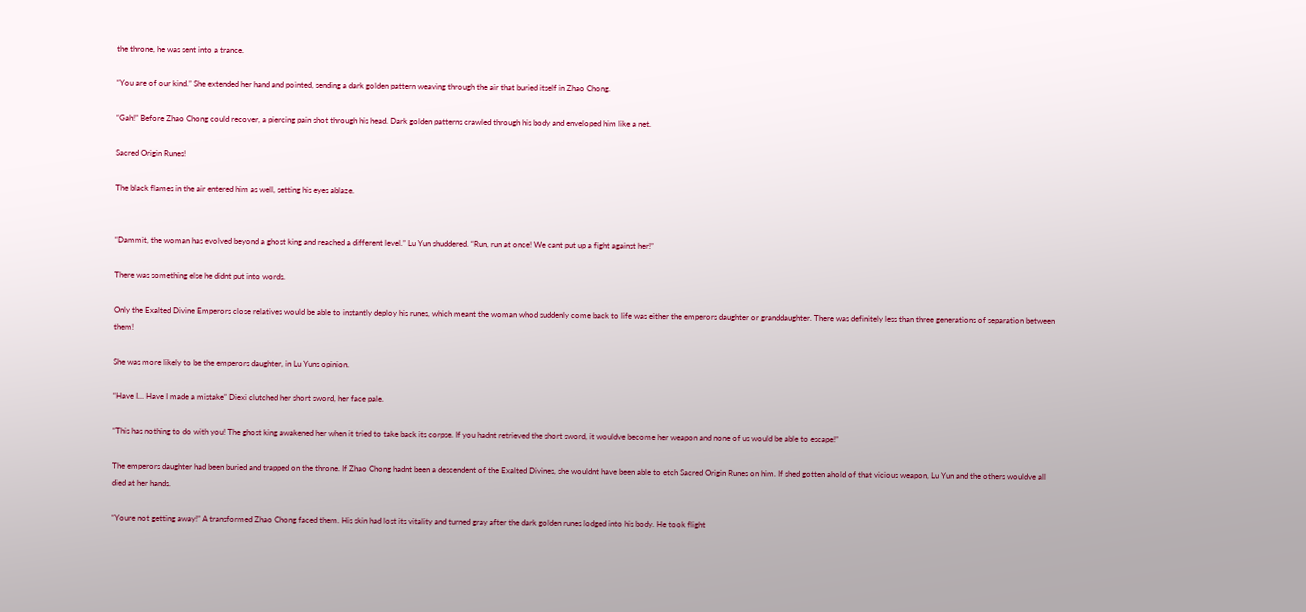the throne, he was sent into a trance.

“You are of our kind.” She extended her hand and pointed, sending a dark golden pattern weaving through the air that buried itself in Zhao Chong.

“Gah!” Before Zhao Chong could recover, a piercing pain shot through his head. Dark golden patterns crawled through his body and enveloped him like a net.

Sacred Origin Runes!

The black flames in the air entered him as well, setting his eyes ablaze.


“Dammit, the woman has evolved beyond a ghost king and reached a different level.” Lu Yun shuddered. “Run, run at once! We cant put up a fight against her!”

There was something else he didnt put into words.

Only the Exalted Divine Emperors close relatives would be able to instantly deploy his runes, which meant the woman whod suddenly come back to life was either the emperors daughter or granddaughter. There was definitely less than three generations of separation between them!

She was more likely to be the emperors daughter, in Lu Yuns opinion.

“Have I… Have I made a mistake” Diexi clutched her short sword, her face pale.

“This has nothing to do with you! The ghost king awakened her when it tried to take back its corpse. If you hadnt retrieved the short sword, it wouldve become her weapon and none of us would be able to escape!”

The emperors daughter had been buried and trapped on the throne. If Zhao Chong hadnt been a descendent of the Exalted Divines, she wouldnt have been able to etch Sacred Origin Runes on him. If shed gotten ahold of that vicious weapon, Lu Yun and the others wouldve all died at her hands.

“Youre not getting away!” A transformed Zhao Chong faced them. His skin had lost its vitality and turned gray after the dark golden runes lodged into his body. He took flight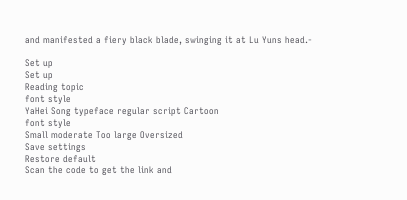and manifested a fiery black blade, swinging it at Lu Yuns head.-

Set up
Set up
Reading topic
font style
YaHei Song typeface regular script Cartoon
font style
Small moderate Too large Oversized
Save settings
Restore default
Scan the code to get the link and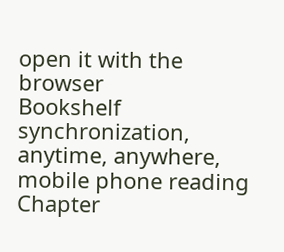open it with the browser
Bookshelf synchronization, anytime, anywhere, mobile phone reading
Chapter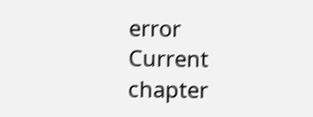error
Current chapter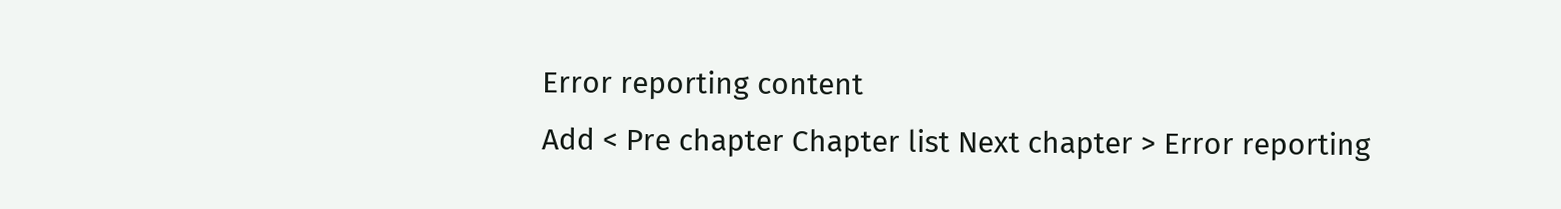Error reporting content
Add < Pre chapter Chapter list Next chapter > Error reporting